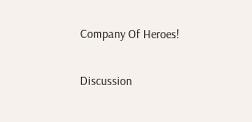Company Of Heroes!

Discussion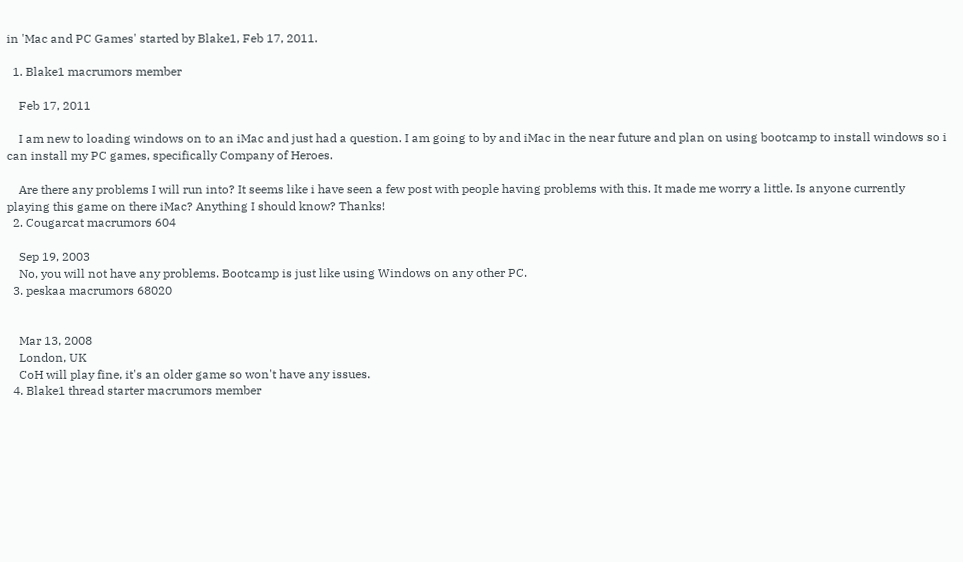in 'Mac and PC Games' started by Blake1, Feb 17, 2011.

  1. Blake1 macrumors member

    Feb 17, 2011

    I am new to loading windows on to an iMac and just had a question. I am going to by and iMac in the near future and plan on using bootcamp to install windows so i can install my PC games, specifically Company of Heroes.

    Are there any problems I will run into? It seems like i have seen a few post with people having problems with this. It made me worry a little. Is anyone currently playing this game on there iMac? Anything I should know? Thanks!
  2. Cougarcat macrumors 604

    Sep 19, 2003
    No, you will not have any problems. Bootcamp is just like using Windows on any other PC.
  3. peskaa macrumors 68020


    Mar 13, 2008
    London, UK
    CoH will play fine, it's an older game so won't have any issues.
  4. Blake1 thread starter macrumors member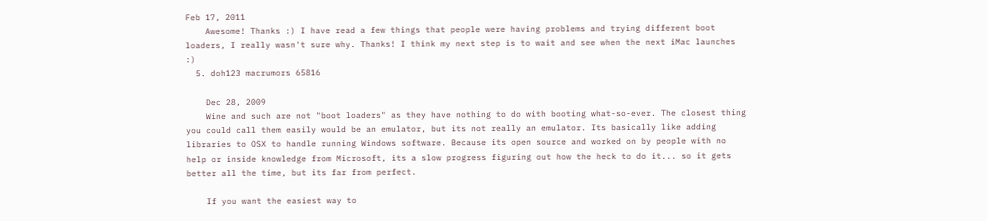Feb 17, 2011
    Awesome! Thanks :) I have read a few things that people were having problems and trying different boot loaders, I really wasn't sure why. Thanks! I think my next step is to wait and see when the next iMac launches :)
  5. doh123 macrumors 65816

    Dec 28, 2009
    Wine and such are not "boot loaders" as they have nothing to do with booting what-so-ever. The closest thing you could call them easily would be an emulator, but its not really an emulator. Its basically like adding libraries to OSX to handle running Windows software. Because its open source and worked on by people with no help or inside knowledge from Microsoft, its a slow progress figuring out how the heck to do it... so it gets better all the time, but its far from perfect.

    If you want the easiest way to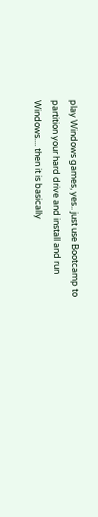play Windows games, yes.. just use Bootcamp to partition your hard drive and install and run Windows.... then it is basically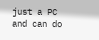just a PC and can do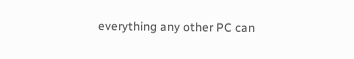everything any other PC can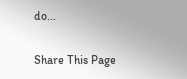do...

Share This Page